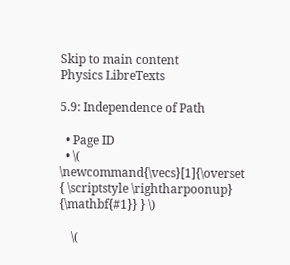Skip to main content
Physics LibreTexts

5.9: Independence of Path

  • Page ID
  • \( \newcommand{\vecs}[1]{\overset { \scriptstyle \rightharpoonup} {\mathbf{#1}} } \)

    \(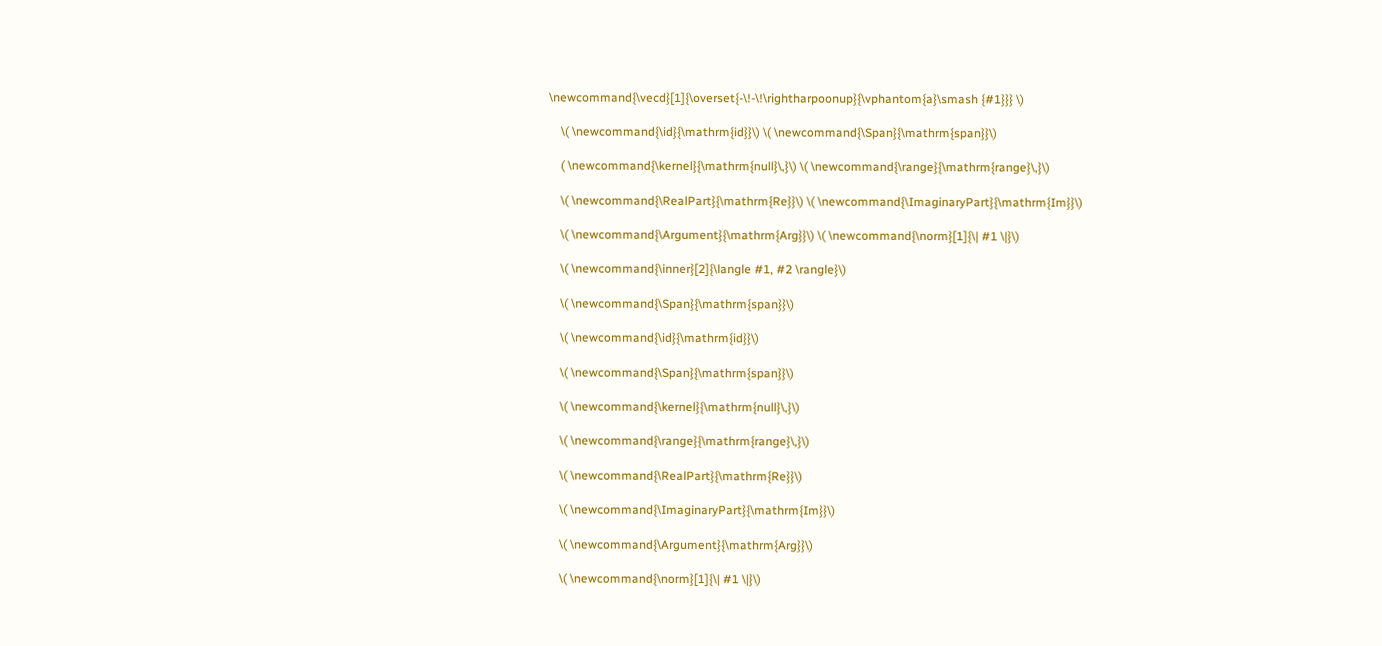\newcommand{\vecd}[1]{\overset{-\!-\!\rightharpoonup}{\vphantom{a}\smash {#1}}} \)

    \( \newcommand{\id}{\mathrm{id}}\) \( \newcommand{\Span}{\mathrm{span}}\)

    ( \newcommand{\kernel}{\mathrm{null}\,}\) \( \newcommand{\range}{\mathrm{range}\,}\)

    \( \newcommand{\RealPart}{\mathrm{Re}}\) \( \newcommand{\ImaginaryPart}{\mathrm{Im}}\)

    \( \newcommand{\Argument}{\mathrm{Arg}}\) \( \newcommand{\norm}[1]{\| #1 \|}\)

    \( \newcommand{\inner}[2]{\langle #1, #2 \rangle}\)

    \( \newcommand{\Span}{\mathrm{span}}\)

    \( \newcommand{\id}{\mathrm{id}}\)

    \( \newcommand{\Span}{\mathrm{span}}\)

    \( \newcommand{\kernel}{\mathrm{null}\,}\)

    \( \newcommand{\range}{\mathrm{range}\,}\)

    \( \newcommand{\RealPart}{\mathrm{Re}}\)

    \( \newcommand{\ImaginaryPart}{\mathrm{Im}}\)

    \( \newcommand{\Argument}{\mathrm{Arg}}\)

    \( \newcommand{\norm}[1]{\| #1 \|}\)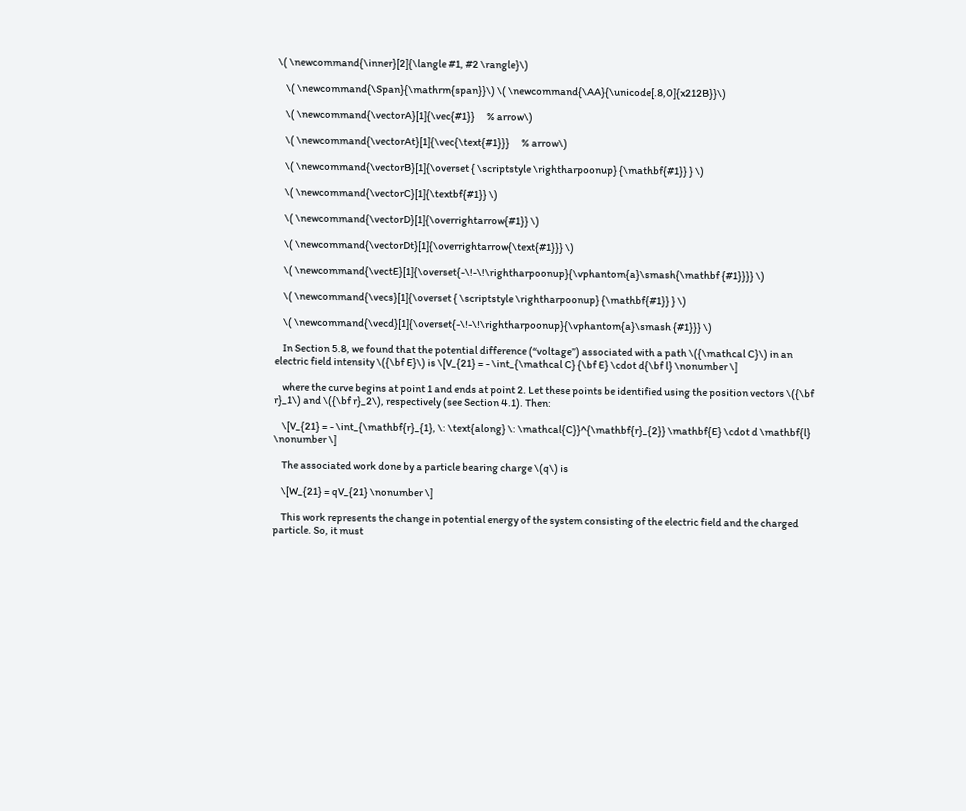\( \newcommand{\inner}[2]{\langle #1, #2 \rangle}\)

    \( \newcommand{\Span}{\mathrm{span}}\) \( \newcommand{\AA}{\unicode[.8,0]{x212B}}\)

    \( \newcommand{\vectorA}[1]{\vec{#1}}      % arrow\)

    \( \newcommand{\vectorAt}[1]{\vec{\text{#1}}}      % arrow\)

    \( \newcommand{\vectorB}[1]{\overset { \scriptstyle \rightharpoonup} {\mathbf{#1}} } \)

    \( \newcommand{\vectorC}[1]{\textbf{#1}} \)

    \( \newcommand{\vectorD}[1]{\overrightarrow{#1}} \)

    \( \newcommand{\vectorDt}[1]{\overrightarrow{\text{#1}}} \)

    \( \newcommand{\vectE}[1]{\overset{-\!-\!\rightharpoonup}{\vphantom{a}\smash{\mathbf {#1}}}} \)

    \( \newcommand{\vecs}[1]{\overset { \scriptstyle \rightharpoonup} {\mathbf{#1}} } \)

    \( \newcommand{\vecd}[1]{\overset{-\!-\!\rightharpoonup}{\vphantom{a}\smash {#1}}} \)

    In Section 5.8, we found that the potential difference (“voltage”) associated with a path \({\mathcal C}\) in an electric field intensity \({\bf E}\) is \[V_{21} = - \int_{\mathcal C} {\bf E} \cdot d{\bf l} \nonumber \]

    where the curve begins at point 1 and ends at point 2. Let these points be identified using the position vectors \({\bf r}_1\) and \({\bf r}_2\), respectively (see Section 4.1). Then:

    \[V_{21} = - \int_{\mathbf{r}_{1}, \: \text{along} \: \mathcal{C}}^{\mathbf{r}_{2}} \mathbf{E} \cdot d \mathbf{l} \nonumber \]

    The associated work done by a particle bearing charge \(q\) is

    \[W_{21} = qV_{21} \nonumber \]

    This work represents the change in potential energy of the system consisting of the electric field and the charged particle. So, it must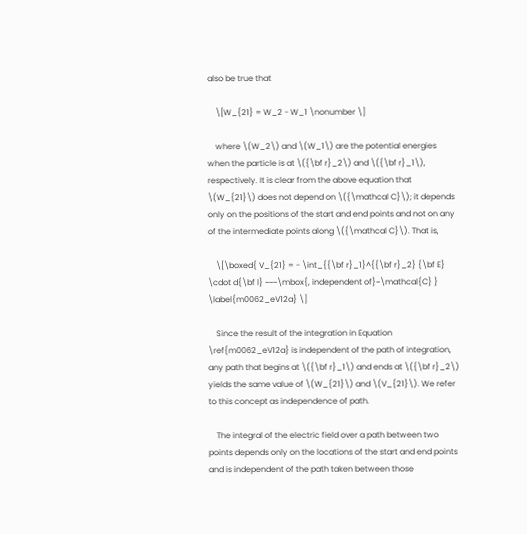also be true that

    \[W_{21} = W_2 - W_1 \nonumber \]

    where \(W_2\) and \(W_1\) are the potential energies when the particle is at \({\bf r}_2\) and \({\bf r}_1\), respectively. It is clear from the above equation that \(W_{21}\) does not depend on \({\mathcal C}\); it depends only on the positions of the start and end points and not on any of the intermediate points along \({\mathcal C}\). That is,

    \[\boxed{ V_{21} = - \int_{{\bf r}_1}^{{\bf r}_2} {\bf E} \cdot d{\bf l} ~~~\mbox{, independent of}~\mathcal{C} } \label{m0062_eV12a} \]

    Since the result of the integration in Equation \ref{m0062_eV12a} is independent of the path of integration, any path that begins at \({\bf r}_1\) and ends at \({\bf r}_2\) yields the same value of \(W_{21}\) and \(V_{21}\). We refer to this concept as independence of path.

    The integral of the electric field over a path between two points depends only on the locations of the start and end points and is independent of the path taken between those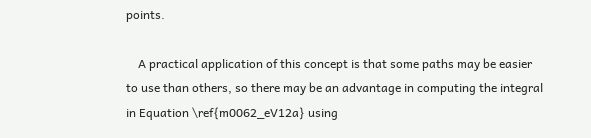points.

    A practical application of this concept is that some paths may be easier to use than others, so there may be an advantage in computing the integral in Equation \ref{m0062_eV12a} using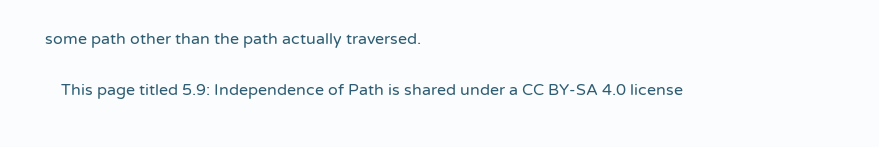some path other than the path actually traversed.

    This page titled 5.9: Independence of Path is shared under a CC BY-SA 4.0 license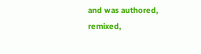and was authored, remixed,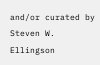and/or curated by Steven W. Ellingson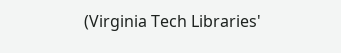(Virginia Tech Libraries'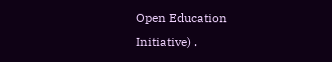Open Education Initiative) .